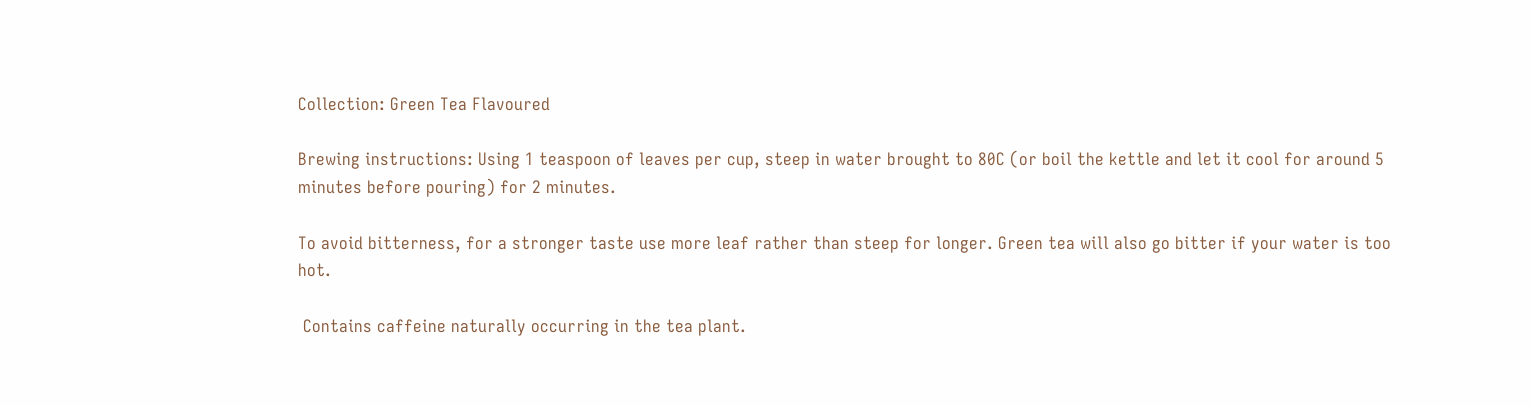Collection: Green Tea Flavoured

Brewing instructions: Using 1 teaspoon of leaves per cup, steep in water brought to 80C (or boil the kettle and let it cool for around 5 minutes before pouring) for 2 minutes.

To avoid bitterness, for a stronger taste use more leaf rather than steep for longer. Green tea will also go bitter if your water is too hot.

 Contains caffeine naturally occurring in the tea plant.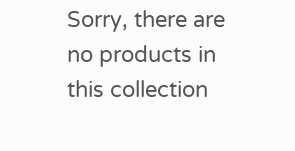Sorry, there are no products in this collection